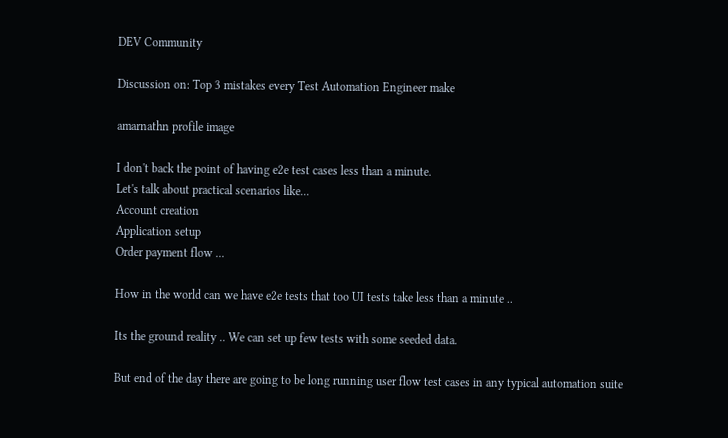DEV Community

Discussion on: Top 3 mistakes every Test Automation Engineer make

amarnathn profile image

I don't back the point of having e2e test cases less than a minute.
Let's talk about practical scenarios like...
Account creation
Application setup
Order payment flow ...

How in the world can we have e2e tests that too UI tests take less than a minute ..

Its the ground reality .. We can set up few tests with some seeded data.

But end of the day there are going to be long running user flow test cases in any typical automation suite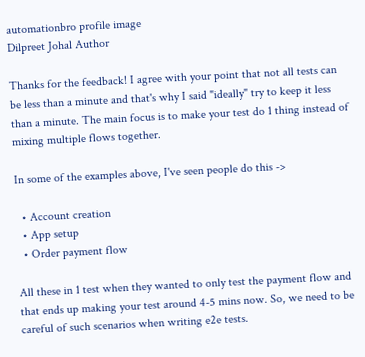automationbro profile image
Dilpreet Johal Author

Thanks for the feedback! I agree with your point that not all tests can be less than a minute and that's why I said "ideally" try to keep it less than a minute. The main focus is to make your test do 1 thing instead of mixing multiple flows together.

In some of the examples above, I've seen people do this ->

  • Account creation
  • App setup
  • Order payment flow

All these in 1 test when they wanted to only test the payment flow and that ends up making your test around 4-5 mins now. So, we need to be careful of such scenarios when writing e2e tests.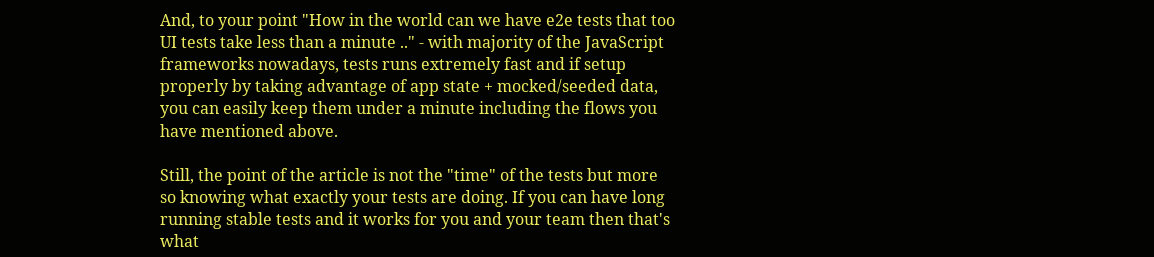And, to your point "How in the world can we have e2e tests that too UI tests take less than a minute .." - with majority of the JavaScript frameworks nowadays, tests runs extremely fast and if setup properly by taking advantage of app state + mocked/seeded data, you can easily keep them under a minute including the flows you have mentioned above.

Still, the point of the article is not the "time" of the tests but more so knowing what exactly your tests are doing. If you can have long running stable tests and it works for you and your team then that's what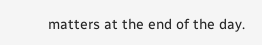matters at the end of the day.